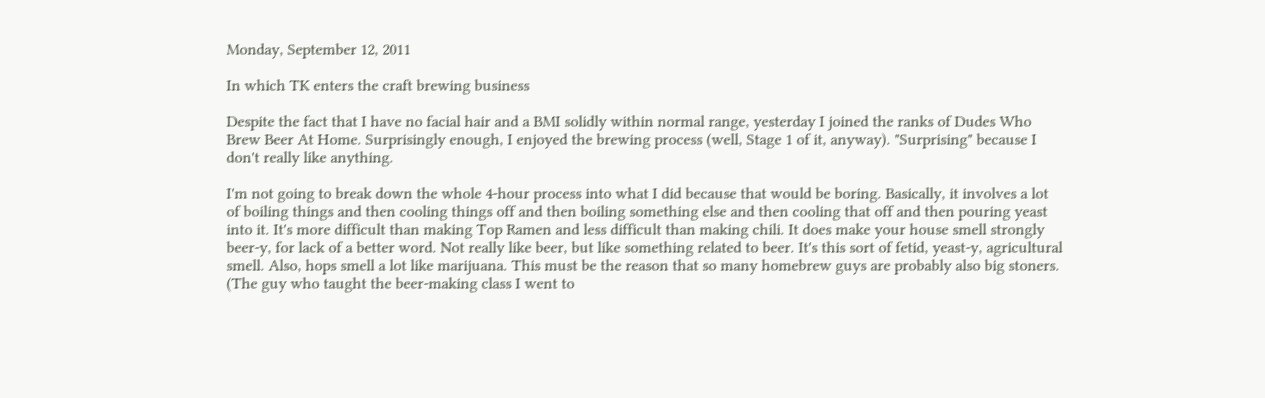Monday, September 12, 2011

In which TK enters the craft brewing business

Despite the fact that I have no facial hair and a BMI solidly within normal range, yesterday I joined the ranks of Dudes Who Brew Beer At Home. Surprisingly enough, I enjoyed the brewing process (well, Stage 1 of it, anyway). "Surprising" because I don't really like anything.

I'm not going to break down the whole 4-hour process into what I did because that would be boring. Basically, it involves a lot of boiling things and then cooling things off and then boiling something else and then cooling that off and then pouring yeast into it. It's more difficult than making Top Ramen and less difficult than making chili. It does make your house smell strongly beer-y, for lack of a better word. Not really like beer, but like something related to beer. It's this sort of fetid, yeast-y, agricultural smell. Also, hops smell a lot like marijuana. This must be the reason that so many homebrew guys are probably also big stoners. (The guy who taught the beer-making class I went to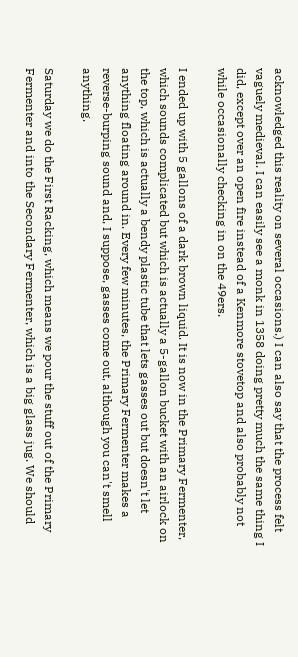acknowledged this reality on several occasions.) I can also say that the process felt vaguely medieval. I can easily see a monk in 1358 doing pretty much the same thing I did, except over an open fire instead of a Kenmore stovetop and also probably not while occasionally checking in on the 49ers.

I ended up with 5 gallons of a dark brown liquid. It is now in the Primary Fermenter, which sounds complicated but which is actually a 5-gallon bucket with an airlock on the top, which is actually a bendy plastic tube that lets gasses out but doesn't let anything floating around in. Every few minutes, the Primary Fermenter makes a reverse-burping sound and, I suppose, gasses come out, although you can't smell anything.

Saturday we do the First Racking, which means we pour the stuff out of the Primary Fermenter and into the Secondary Fermenter, which is a big glass jug. We should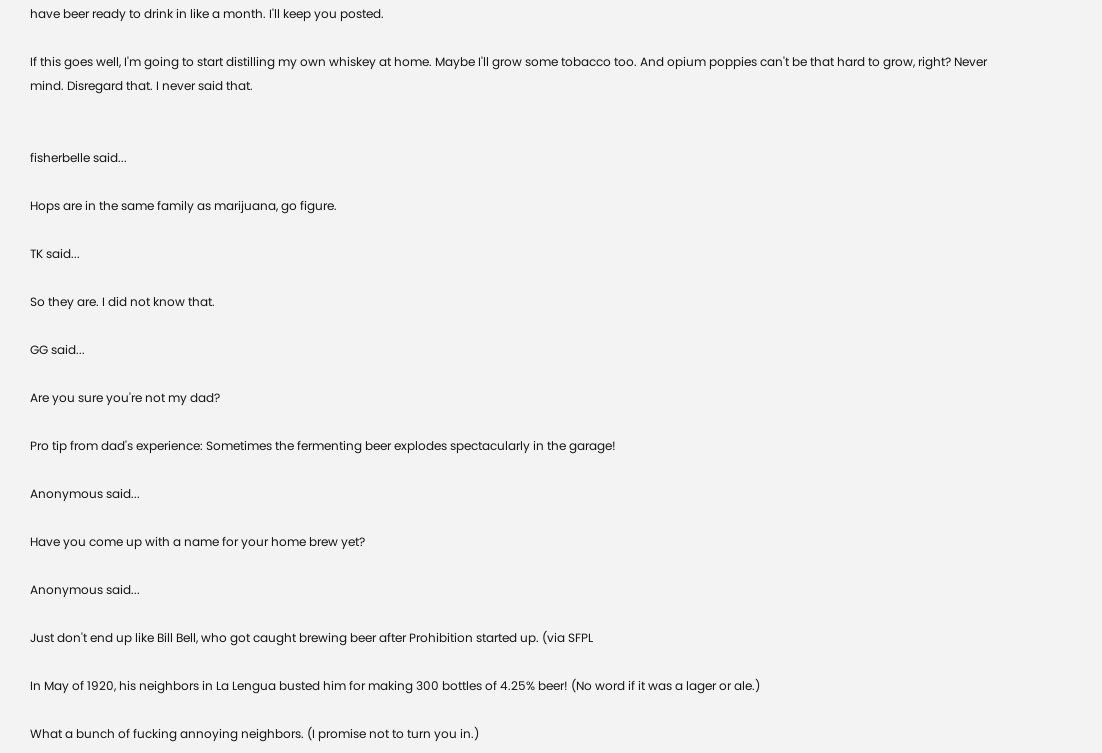have beer ready to drink in like a month. I'll keep you posted.

If this goes well, I'm going to start distilling my own whiskey at home. Maybe I'll grow some tobacco too. And opium poppies can't be that hard to grow, right? Never mind. Disregard that. I never said that.


fisherbelle said...

Hops are in the same family as marijuana, go figure.

TK said...

So they are. I did not know that.

GG said...

Are you sure you're not my dad?

Pro tip from dad's experience: Sometimes the fermenting beer explodes spectacularly in the garage!

Anonymous said...

Have you come up with a name for your home brew yet?

Anonymous said...

Just don't end up like Bill Bell, who got caught brewing beer after Prohibition started up. (via SFPL

In May of 1920, his neighbors in La Lengua busted him for making 300 bottles of 4.25% beer! (No word if it was a lager or ale.)

What a bunch of fucking annoying neighbors. (I promise not to turn you in.)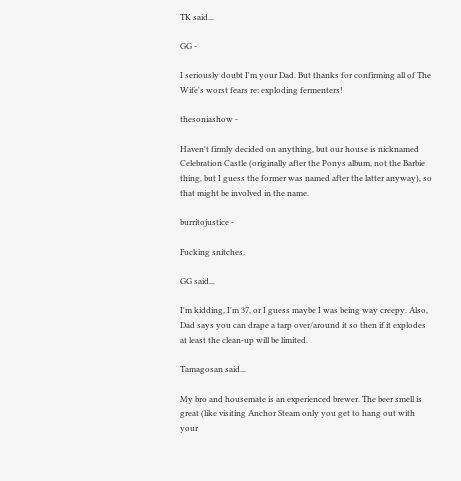TK said...

GG -

I seriously doubt I'm your Dad. But thanks for confirming all of The Wife's worst fears re: exploding fermenters!

thesoniashow -

Haven't firmly decided on anything, but our house is nicknamed Celebration Castle (originally after the Ponys album, not the Barbie thing, but I guess the former was named after the latter anyway), so that might be involved in the name.

burritojustice -

Fucking snitches.

GG said...

I'm kidding, I'm 37, or I guess maybe I was being way creepy. Also, Dad says you can drape a tarp over/around it so then if it explodes at least the clean-up will be limited.

Tamagosan said...

My bro and housemate is an experienced brewer. The beer smell is great (like visiting Anchor Steam only you get to hang out with your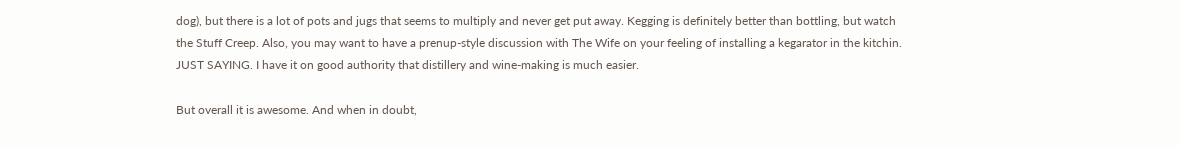dog), but there is a lot of pots and jugs that seems to multiply and never get put away. Kegging is definitely better than bottling, but watch the Stuff Creep. Also, you may want to have a prenup-style discussion with The Wife on your feeling of installing a kegarator in the kitchin. JUST SAYING. I have it on good authority that distillery and wine-making is much easier.

But overall it is awesome. And when in doubt,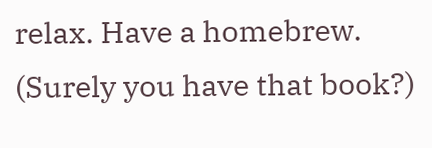relax. Have a homebrew. (Surely you have that book?)